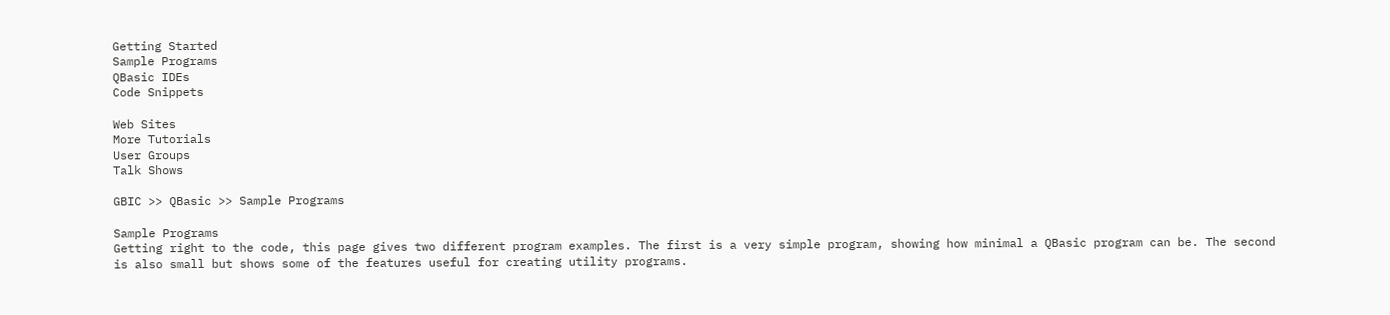Getting Started
Sample Programs
QBasic IDEs
Code Snippets

Web Sites
More Tutorials
User Groups
Talk Shows

GBIC >> QBasic >> Sample Programs

Sample Programs
Getting right to the code, this page gives two different program examples. The first is a very simple program, showing how minimal a QBasic program can be. The second is also small but shows some of the features useful for creating utility programs.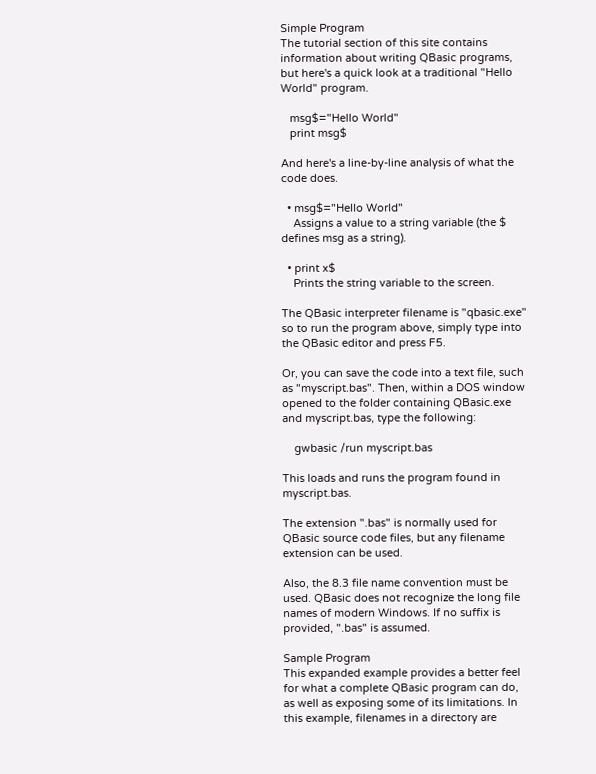Simple Program
The tutorial section of this site contains information about writing QBasic programs, but here's a quick look at a traditional "Hello World" program.

   msg$="Hello World"
   print msg$

And here's a line-by-line analysis of what the code does.

  • msg$="Hello World"
    Assigns a value to a string variable (the $ defines msg as a string).

  • print x$
    Prints the string variable to the screen.

The QBasic interpreter filename is "qbasic.exe" so to run the program above, simply type into the QBasic editor and press F5.

Or, you can save the code into a text file, such as "myscript.bas". Then, within a DOS window opened to the folder containing QBasic.exe and myscript.bas, type the following:

    gwbasic /run myscript.bas

This loads and runs the program found in myscript.bas.

The extension ".bas" is normally used for QBasic source code files, but any filename extension can be used.

Also, the 8.3 file name convention must be used. QBasic does not recognize the long file names of modern Windows. If no suffix is provided, ".bas" is assumed.

Sample Program
This expanded example provides a better feel for what a complete QBasic program can do, as well as exposing some of its limitations. In this example, filenames in a directory are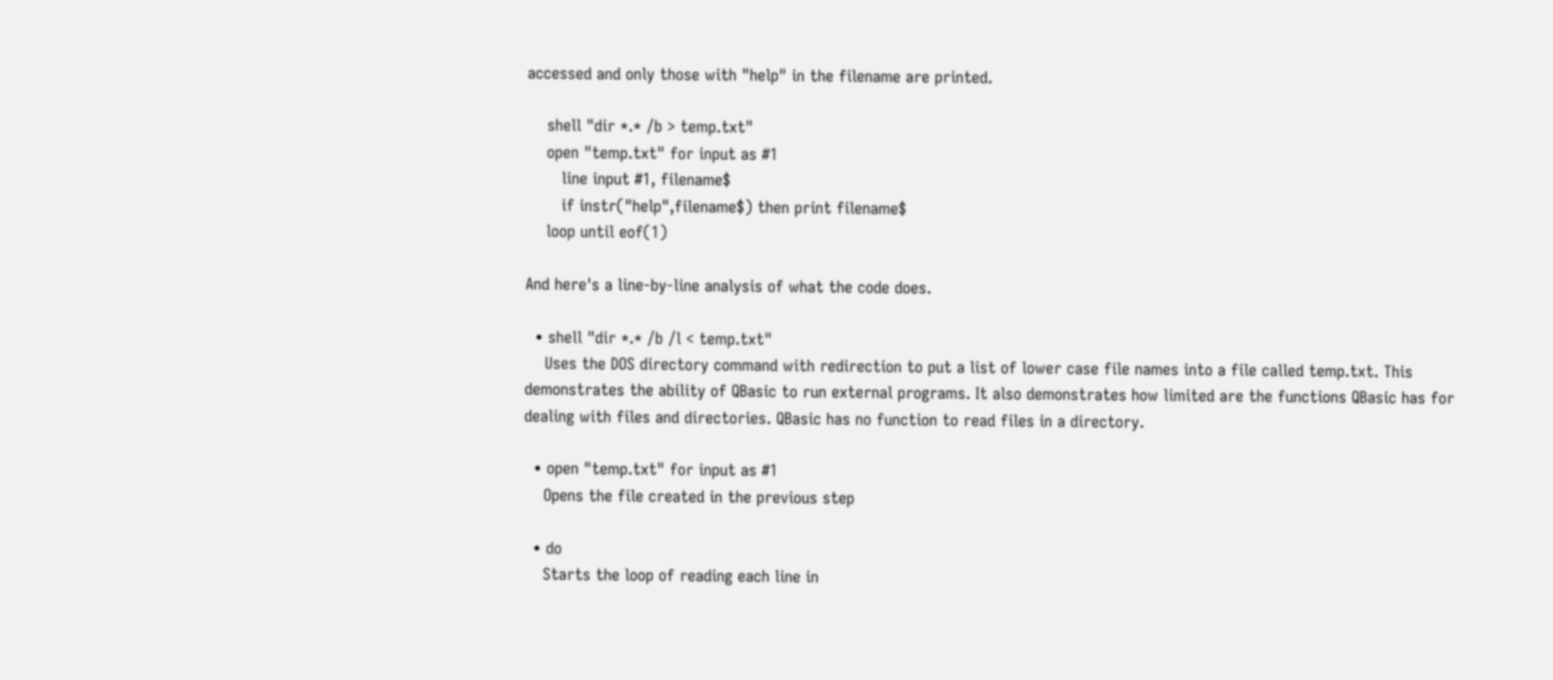accessed and only those with "help" in the filename are printed.

    shell "dir *.* /b > temp.txt"
    open "temp.txt" for input as #1
       line input #1, filename$
       if instr("help",filename$) then print filename$
    loop until eof(1)

And here's a line-by-line analysis of what the code does.

  • shell "dir *.* /b /l < temp.txt"
    Uses the DOS directory command with redirection to put a list of lower case file names into a file called temp.txt. This demonstrates the ability of QBasic to run external programs. It also demonstrates how limited are the functions QBasic has for dealing with files and directories. QBasic has no function to read files in a directory.

  • open "temp.txt" for input as #1
    Opens the file created in the previous step

  • do
    Starts the loop of reading each line in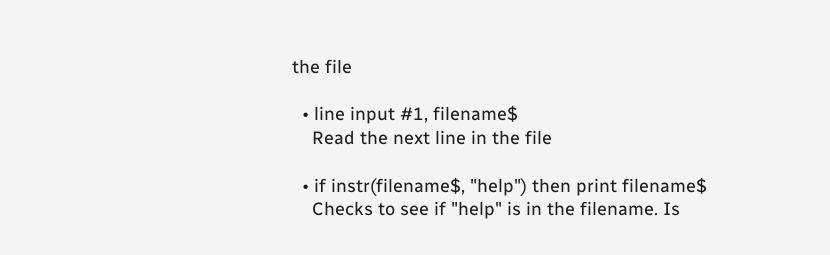the file

  • line input #1, filename$
    Read the next line in the file

  • if instr(filename$, "help") then print filename$
    Checks to see if "help" is in the filename. Is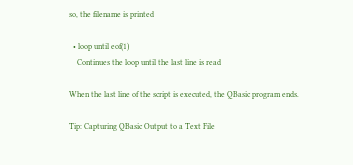so, the filename is printed

  • loop until eof(1)
    Continues the loop until the last line is read

When the last line of the script is executed, the QBasic program ends.

Tip: Capturing QBasic Output to a Text File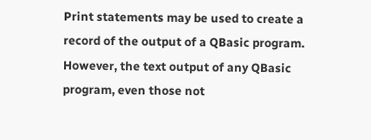Print statements may be used to create a record of the output of a QBasic program. However, the text output of any QBasic program, even those not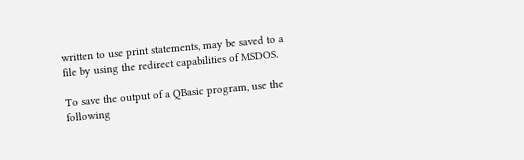written to use print statements, may be saved to a file by using the redirect capabilities of MSDOS.

To save the output of a QBasic program, use the following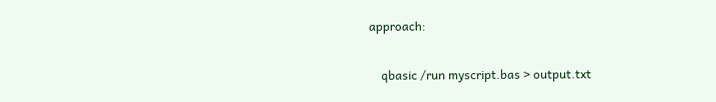approach:

    qbasic /run myscript.bas > output.txt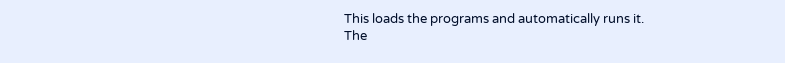This loads the programs and automatically runs it. The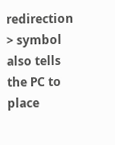redirection > symbol also tells the PC to place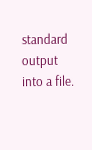standard output into a file.